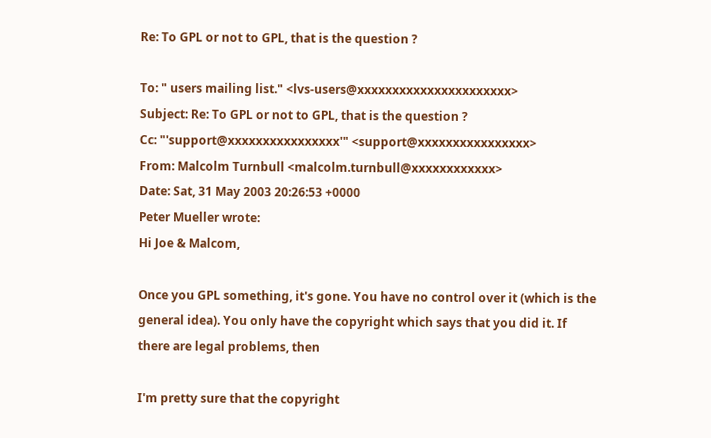Re: To GPL or not to GPL, that is the question ?

To: " users mailing list." <lvs-users@xxxxxxxxxxxxxxxxxxxxxx>
Subject: Re: To GPL or not to GPL, that is the question ?
Cc: "'support@xxxxxxxxxxxxxxxx'" <support@xxxxxxxxxxxxxxxx>
From: Malcolm Turnbull <malcolm.turnbull@xxxxxxxxxxxx>
Date: Sat, 31 May 2003 20:26:53 +0000
Peter Mueller wrote:
Hi Joe & Malcom,

Once you GPL something, it's gone. You have no control over it (which is the general idea). You only have the copyright which says that you did it. If there are legal problems, then

I'm pretty sure that the copyright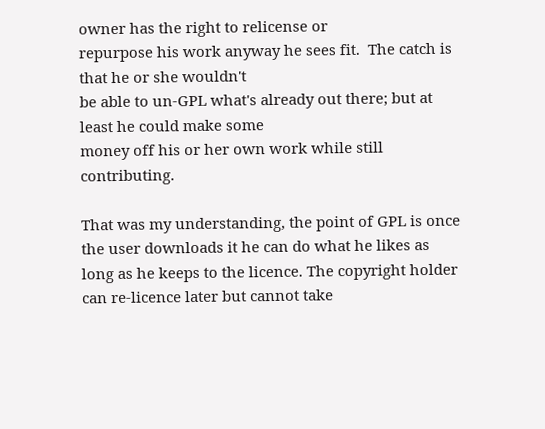owner has the right to relicense or
repurpose his work anyway he sees fit.  The catch is that he or she wouldn't
be able to un-GPL what's already out there; but at least he could make some
money off his or her own work while still contributing.

That was my understanding, the point of GPL is once the user downloads it he can do what he likes as long as he keeps to the licence. The copyright holder can re-licence later but cannot take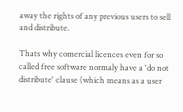away the rights of any previous users to sell and distribute.

Thats why comercial licences even for so called free software normaly have a 'do not distribute' clause (which means as a user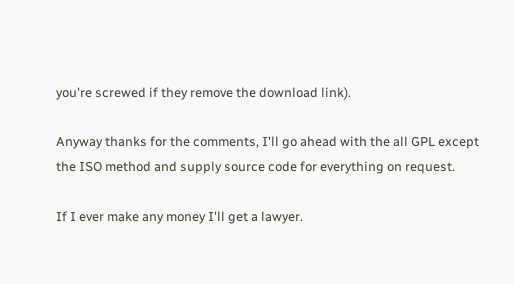you're screwed if they remove the download link).

Anyway thanks for the comments, I'll go ahead with the all GPL except the ISO method and supply source code for everything on request.

If I ever make any money I'll get a lawyer.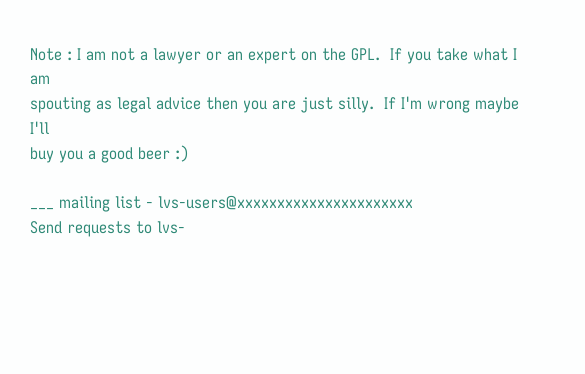Note : I am not a lawyer or an expert on the GPL.  If you take what I am
spouting as legal advice then you are just silly.  If I'm wrong maybe I'll
buy you a good beer :)

___ mailing list - lvs-users@xxxxxxxxxxxxxxxxxxxxxx
Send requests to lvs-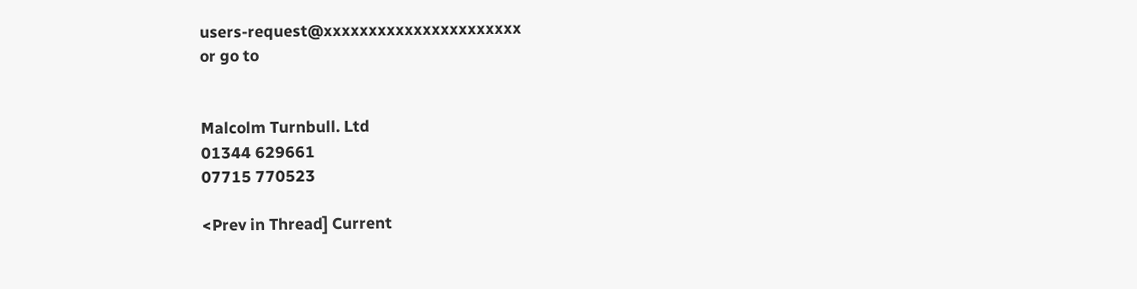users-request@xxxxxxxxxxxxxxxxxxxxxx
or go to


Malcolm Turnbull. Ltd
01344 629661
07715 770523

<Prev in Thread] Current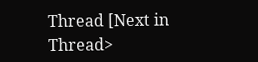Thread [Next in Thread>